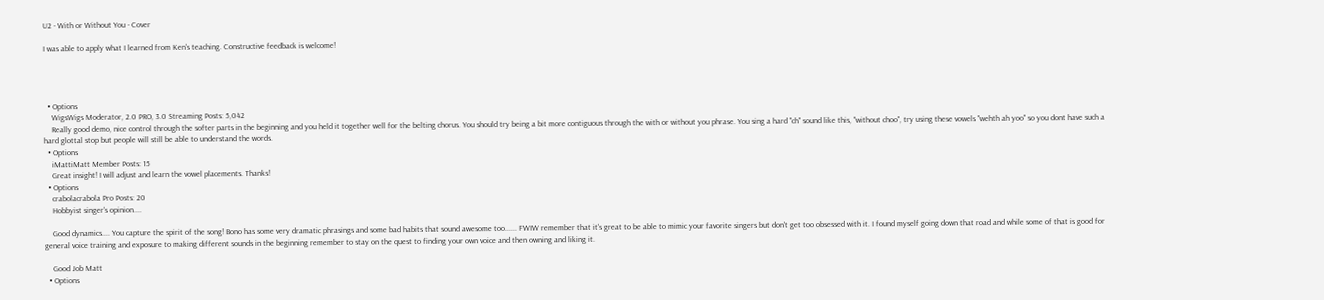U2 - With or Without You - Cover

I was able to apply what I learned from Ken's teaching. Constructive feedback is welcome!




  • Options
    WigsWigs Moderator, 2.0 PRO, 3.0 Streaming Posts: 5,042
    Really good demo, nice control through the softer parts in the beginning and you held it together well for the belting chorus. You should try being a bit more contiguous through the with or without you phrase. You sing a hard "ch" sound like this, "without choo", try using these vowels "wehth ah yoo" so you dont have such a hard glottal stop but people will still be able to understand the words.
  • Options
    iMattiMatt Member Posts: 15
    Great insight! I will adjust and learn the vowel placements. Thanks!
  • Options
    crabolacrabola Pro Posts: 20
    Hobbyist singer's opinion....

    Good dynamics.... You capture the spirit of the song! Bono has some very dramatic phrasings and some bad habits that sound awesome too...... FWIW remember that it's great to be able to mimic your favorite singers but don't get too obsessed with it. I found myself going down that road and while some of that is good for general voice training and exposure to making different sounds in the beginning remember to stay on the quest to finding your own voice and then owning and liking it.

    Good Job Matt
  • Options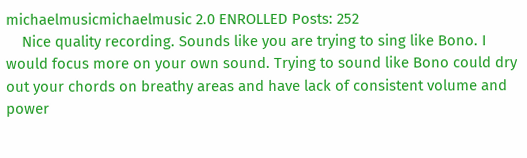michaelmusicmichaelmusic 2.0 ENROLLED Posts: 252
    Nice quality recording. Sounds like you are trying to sing like Bono. I would focus more on your own sound. Trying to sound like Bono could dry out your chords on breathy areas and have lack of consistent volume and power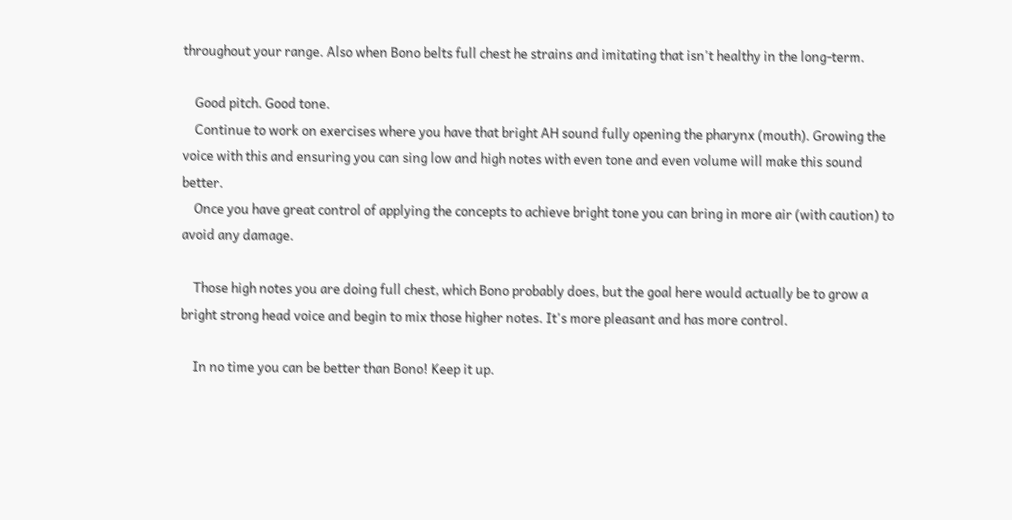throughout your range. Also when Bono belts full chest he strains and imitating that isn't healthy in the long-term.

    Good pitch. Good tone.
    Continue to work on exercises where you have that bright AH sound fully opening the pharynx (mouth). Growing the voice with this and ensuring you can sing low and high notes with even tone and even volume will make this sound better.
    Once you have great control of applying the concepts to achieve bright tone you can bring in more air (with caution) to avoid any damage.

    Those high notes you are doing full chest, which Bono probably does, but the goal here would actually be to grow a bright strong head voice and begin to mix those higher notes. It's more pleasant and has more control.

    In no time you can be better than Bono! Keep it up.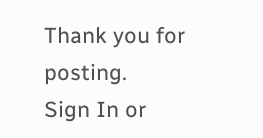Thank you for posting.
Sign In or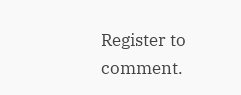Register to comment.